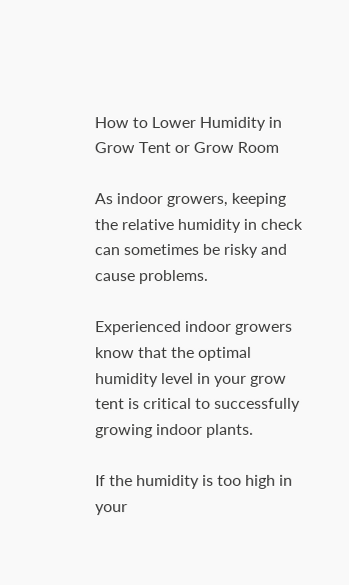How to Lower Humidity in Grow Tent or Grow Room

As indoor growers, keeping the relative humidity in check can sometimes be risky and cause problems.

Experienced indoor growers know that the optimal humidity level in your grow tent is critical to successfully growing indoor plants.

If the humidity is too high in your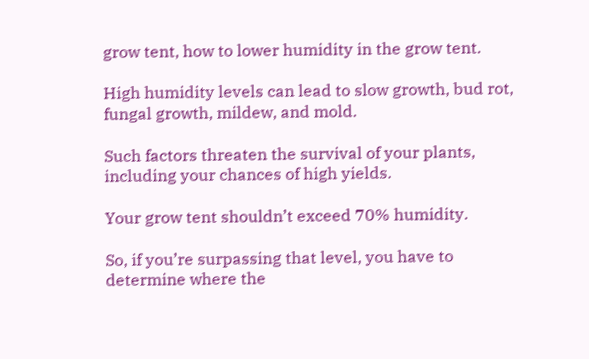grow tent, how to lower humidity in the grow tent.

High humidity levels can lead to slow growth, bud rot, fungal growth, mildew, and mold.

Such factors threaten the survival of your plants, including your chances of high yields.

Your grow tent shouldn’t exceed 70% humidity.

So, if you’re surpassing that level, you have to determine where the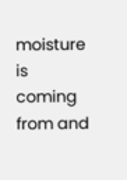moisture is coming from and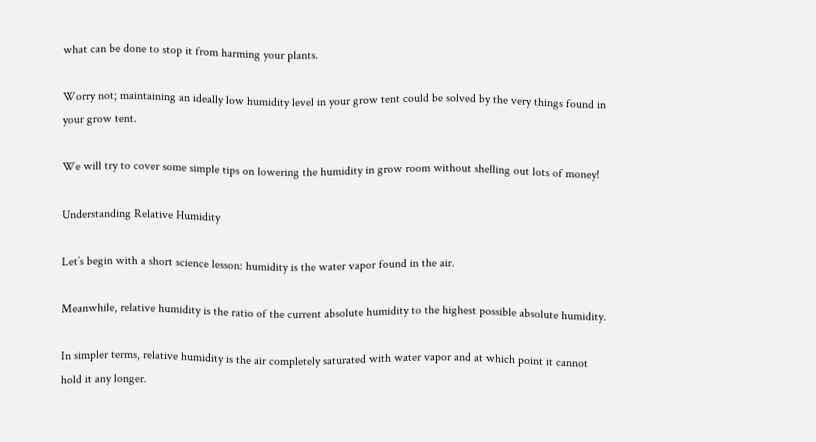what can be done to stop it from harming your plants.

Worry not; maintaining an ideally low humidity level in your grow tent could be solved by the very things found in your grow tent.

We will try to cover some simple tips on lowering the humidity in grow room without shelling out lots of money!

Understanding Relative Humidity

Let’s begin with a short science lesson: humidity is the water vapor found in the air.

Meanwhile, relative humidity is the ratio of the current absolute humidity to the highest possible absolute humidity.

In simpler terms, relative humidity is the air completely saturated with water vapor and at which point it cannot hold it any longer.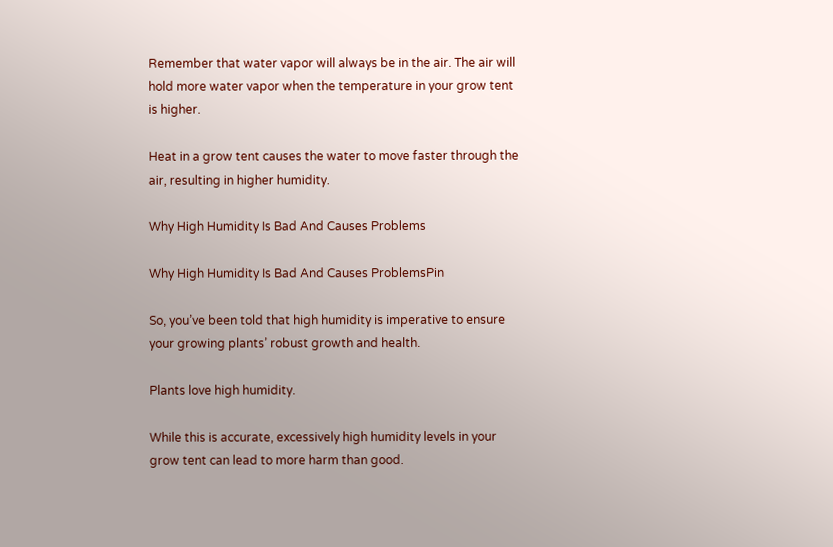Remember that water vapor will always be in the air. The air will hold more water vapor when the temperature in your grow tent is higher.

Heat in a grow tent causes the water to move faster through the air, resulting in higher humidity.

Why High Humidity Is Bad And Causes Problems

Why High Humidity Is Bad And Causes ProblemsPin

So, you’ve been told that high humidity is imperative to ensure your growing plants’ robust growth and health.

Plants love high humidity.

While this is accurate, excessively high humidity levels in your grow tent can lead to more harm than good.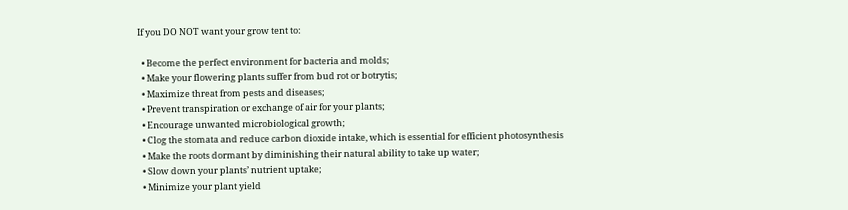If you DO NOT want your grow tent to:

  • Become the perfect environment for bacteria and molds;
  • Make your flowering plants suffer from bud rot or botrytis;
  • Maximize threat from pests and diseases;
  • Prevent transpiration or exchange of air for your plants;
  • Encourage unwanted microbiological growth;
  • Clog the stomata and reduce carbon dioxide intake, which is essential for efficient photosynthesis
  • Make the roots dormant by diminishing their natural ability to take up water;
  • Slow down your plants’ nutrient uptake;
  • Minimize your plant yield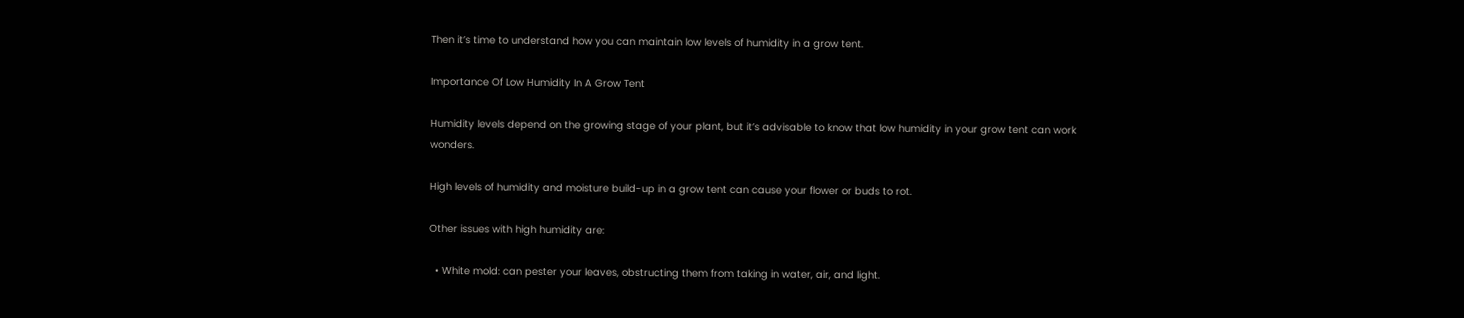Then it’s time to understand how you can maintain low levels of humidity in a grow tent.

Importance Of Low Humidity In A Grow Tent

Humidity levels depend on the growing stage of your plant, but it’s advisable to know that low humidity in your grow tent can work wonders.

High levels of humidity and moisture build-up in a grow tent can cause your flower or buds to rot.

Other issues with high humidity are:

  • White mold: can pester your leaves, obstructing them from taking in water, air, and light.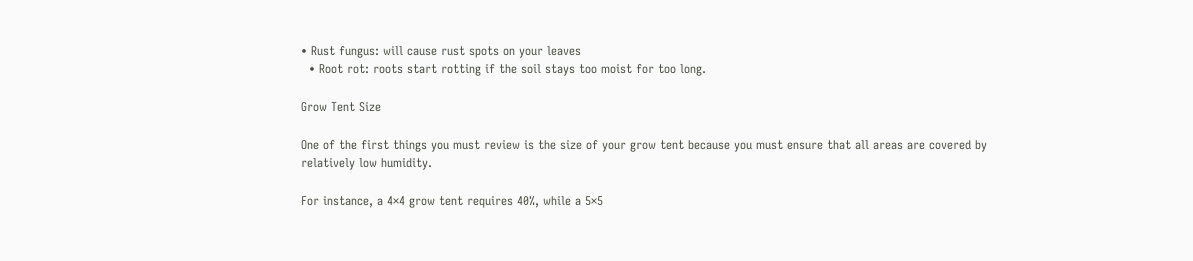• Rust fungus: will cause rust spots on your leaves
  • Root rot: roots start rotting if the soil stays too moist for too long.

Grow Tent Size

One of the first things you must review is the size of your grow tent because you must ensure that all areas are covered by relatively low humidity.

For instance, a 4×4 grow tent requires 40%, while a 5×5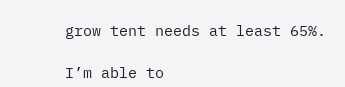grow tent needs at least 65%.

I’m able to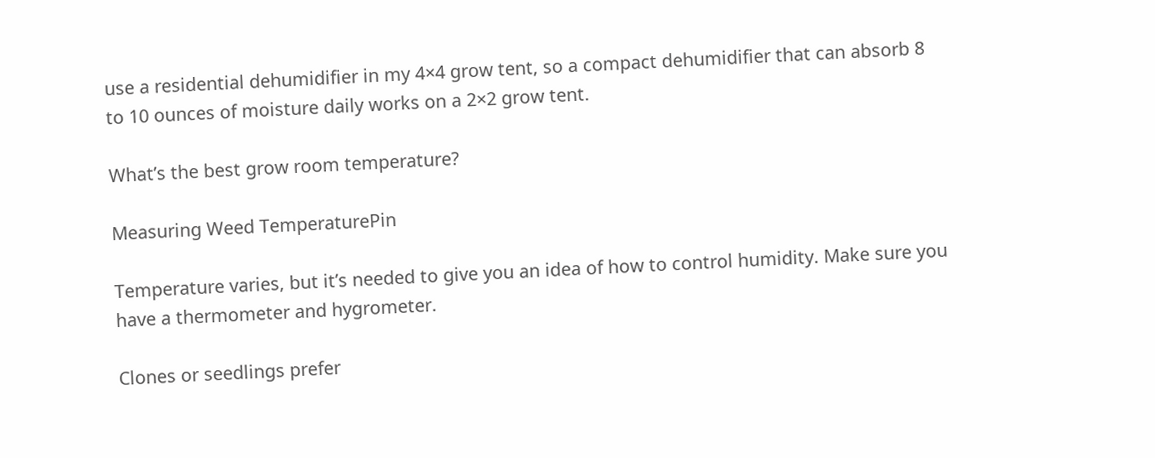use a residential dehumidifier in my 4×4 grow tent, so a compact dehumidifier that can absorb 8 to 10 ounces of moisture daily works on a 2×2 grow tent.

What’s the best grow room temperature?

Measuring Weed TemperaturePin

Temperature varies, but it’s needed to give you an idea of how to control humidity. Make sure you have a thermometer and hygrometer.

Clones or seedlings prefer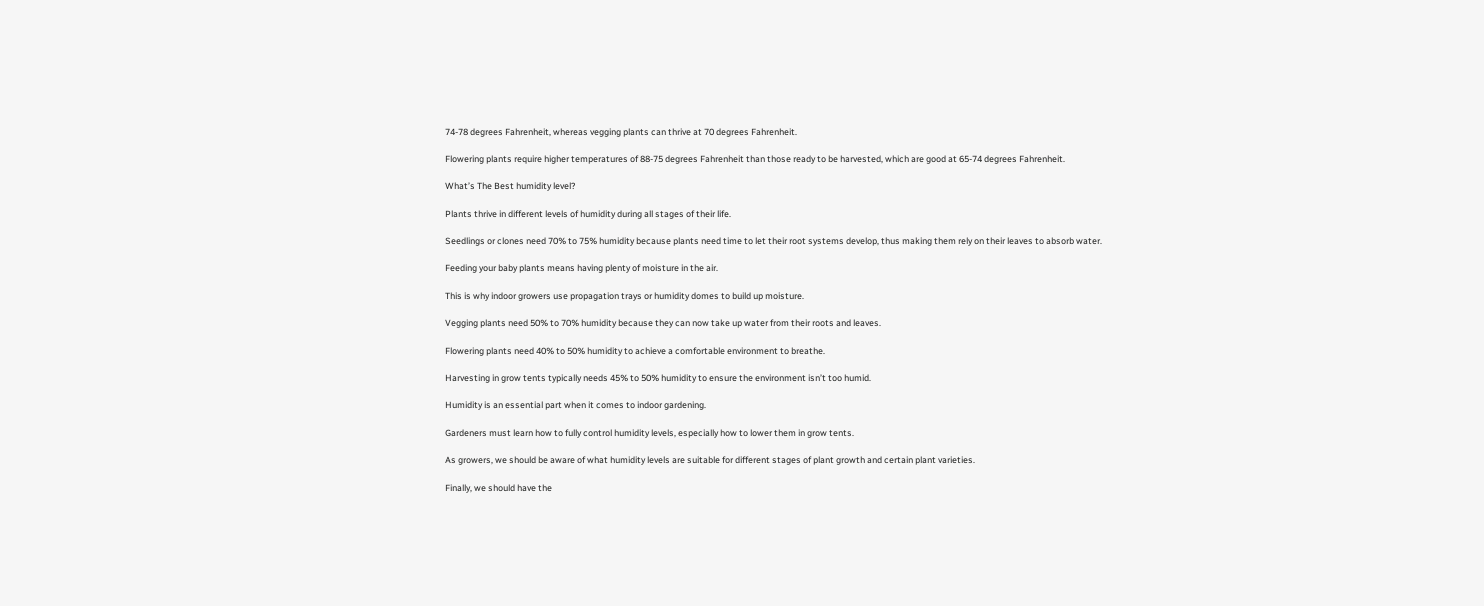74-78 degrees Fahrenheit, whereas vegging plants can thrive at 70 degrees Fahrenheit.

Flowering plants require higher temperatures of 88-75 degrees Fahrenheit than those ready to be harvested, which are good at 65-74 degrees Fahrenheit.

What’s The Best humidity level?

Plants thrive in different levels of humidity during all stages of their life.

Seedlings or clones need 70% to 75% humidity because plants need time to let their root systems develop, thus making them rely on their leaves to absorb water.

Feeding your baby plants means having plenty of moisture in the air.

This is why indoor growers use propagation trays or humidity domes to build up moisture.

Vegging plants need 50% to 70% humidity because they can now take up water from their roots and leaves.

Flowering plants need 40% to 50% humidity to achieve a comfortable environment to breathe.

Harvesting in grow tents typically needs 45% to 50% humidity to ensure the environment isn’t too humid.

Humidity is an essential part when it comes to indoor gardening.

Gardeners must learn how to fully control humidity levels, especially how to lower them in grow tents.

As growers, we should be aware of what humidity levels are suitable for different stages of plant growth and certain plant varieties.

Finally, we should have the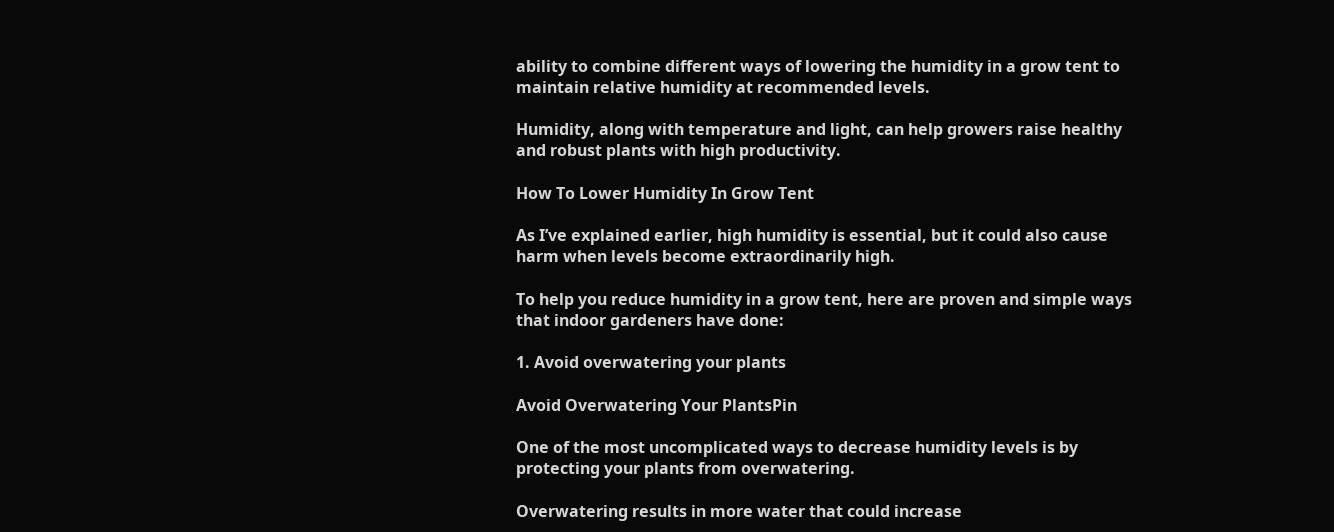ability to combine different ways of lowering the humidity in a grow tent to maintain relative humidity at recommended levels.

Humidity, along with temperature and light, can help growers raise healthy and robust plants with high productivity.

How To Lower Humidity In Grow Tent

As I’ve explained earlier, high humidity is essential, but it could also cause harm when levels become extraordinarily high.

To help you reduce humidity in a grow tent, here are proven and simple ways that indoor gardeners have done:

1. Avoid overwatering your plants

Avoid Overwatering Your PlantsPin

One of the most uncomplicated ways to decrease humidity levels is by protecting your plants from overwatering.

Overwatering results in more water that could increase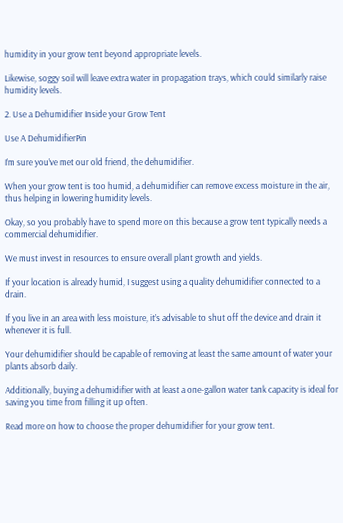humidity in your grow tent beyond appropriate levels.

Likewise, soggy soil will leave extra water in propagation trays, which could similarly raise humidity levels.

2. Use a Dehumidifier Inside your Grow Tent

Use A DehumidifierPin

I’m sure you’ve met our old friend, the dehumidifier.

When your grow tent is too humid, a dehumidifier can remove excess moisture in the air, thus helping in lowering humidity levels.

Okay, so you probably have to spend more on this because a grow tent typically needs a commercial dehumidifier.

We must invest in resources to ensure overall plant growth and yields.

If your location is already humid, I suggest using a quality dehumidifier connected to a drain.

If you live in an area with less moisture, it’s advisable to shut off the device and drain it whenever it is full.

Your dehumidifier should be capable of removing at least the same amount of water your plants absorb daily.

Additionally, buying a dehumidifier with at least a one-gallon water tank capacity is ideal for saving you time from filling it up often.

Read more on how to choose the proper dehumidifier for your grow tent.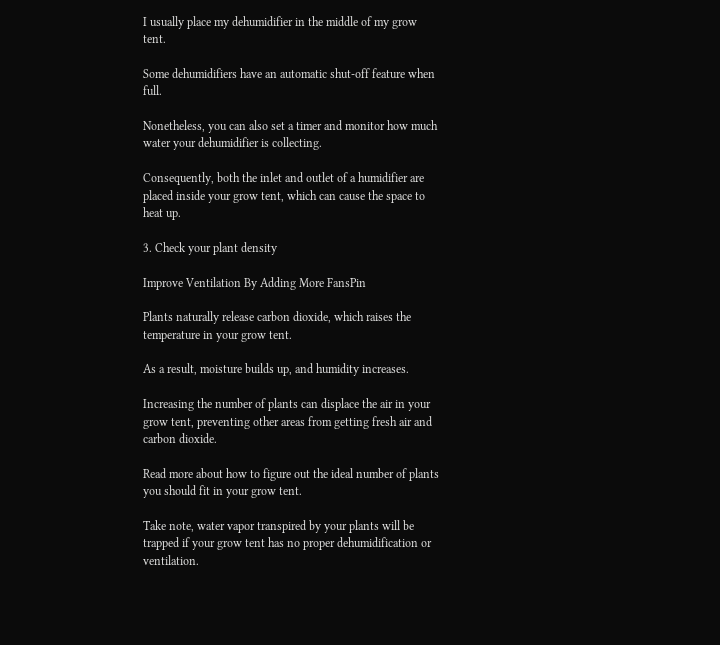I usually place my dehumidifier in the middle of my grow tent.

Some dehumidifiers have an automatic shut-off feature when full.

Nonetheless, you can also set a timer and monitor how much water your dehumidifier is collecting.

Consequently, both the inlet and outlet of a humidifier are placed inside your grow tent, which can cause the space to heat up.

3. Check your plant density

Improve Ventilation By Adding More FansPin

Plants naturally release carbon dioxide, which raises the temperature in your grow tent.

As a result, moisture builds up, and humidity increases.

Increasing the number of plants can displace the air in your grow tent, preventing other areas from getting fresh air and carbon dioxide.

Read more about how to figure out the ideal number of plants you should fit in your grow tent.

Take note, water vapor transpired by your plants will be trapped if your grow tent has no proper dehumidification or ventilation.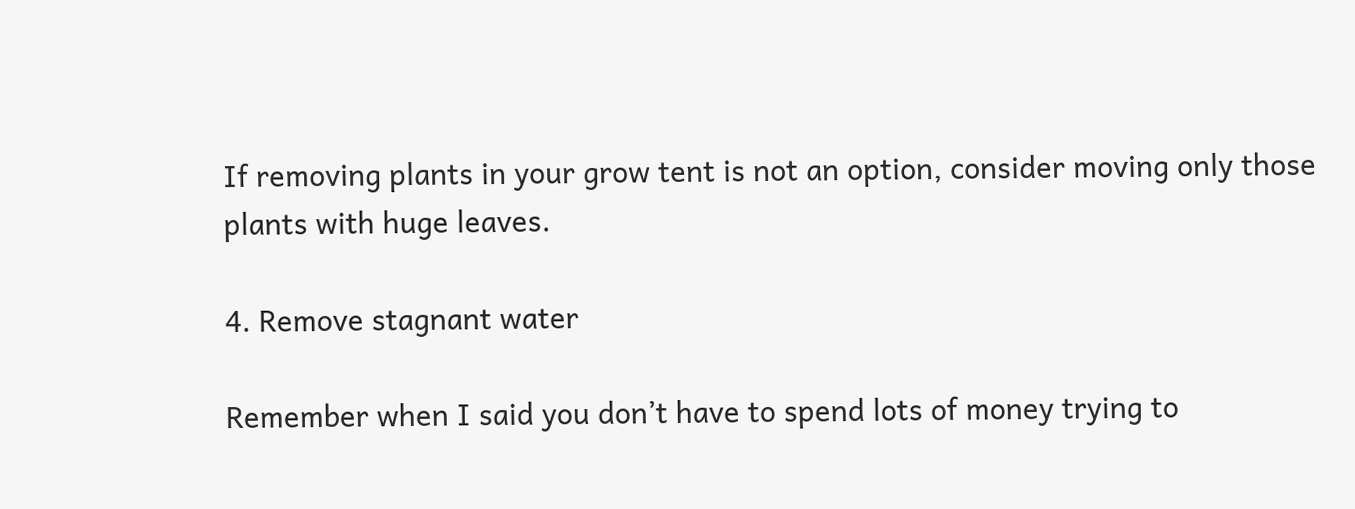If removing plants in your grow tent is not an option, consider moving only those plants with huge leaves.

4. Remove stagnant water

Remember when I said you don’t have to spend lots of money trying to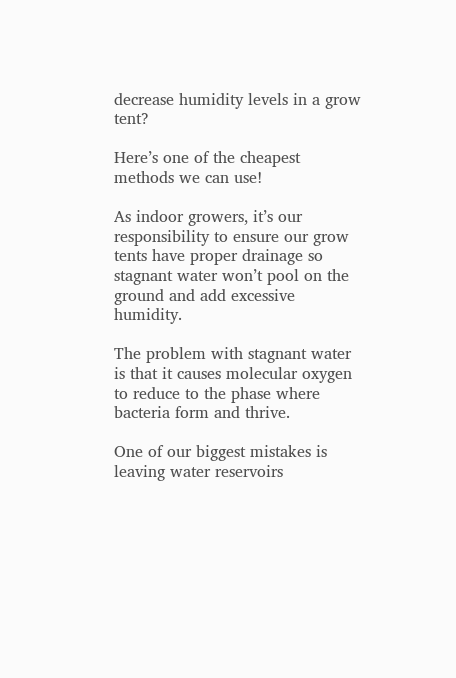decrease humidity levels in a grow tent?

Here’s one of the cheapest methods we can use!

As indoor growers, it’s our responsibility to ensure our grow tents have proper drainage so stagnant water won’t pool on the ground and add excessive humidity.

The problem with stagnant water is that it causes molecular oxygen to reduce to the phase where bacteria form and thrive.

One of our biggest mistakes is leaving water reservoirs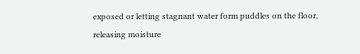exposed or letting stagnant water form puddles on the floor, releasing moisture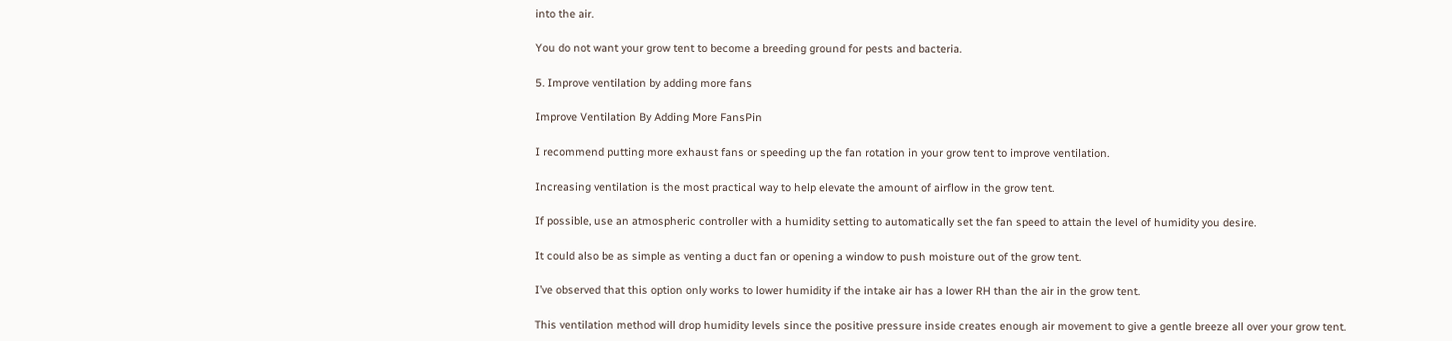into the air.

You do not want your grow tent to become a breeding ground for pests and bacteria.

5. Improve ventilation by adding more fans

Improve Ventilation By Adding More FansPin

I recommend putting more exhaust fans or speeding up the fan rotation in your grow tent to improve ventilation.

Increasing ventilation is the most practical way to help elevate the amount of airflow in the grow tent.

If possible, use an atmospheric controller with a humidity setting to automatically set the fan speed to attain the level of humidity you desire.

It could also be as simple as venting a duct fan or opening a window to push moisture out of the grow tent.

I’ve observed that this option only works to lower humidity if the intake air has a lower RH than the air in the grow tent.

This ventilation method will drop humidity levels since the positive pressure inside creates enough air movement to give a gentle breeze all over your grow tent.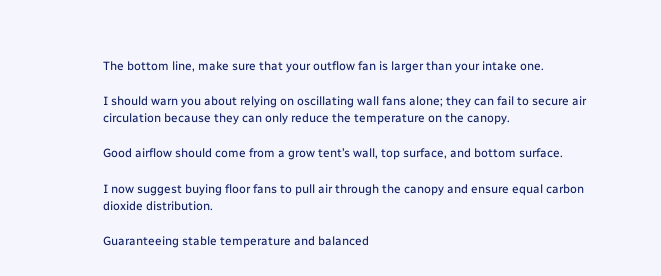The bottom line, make sure that your outflow fan is larger than your intake one.

I should warn you about relying on oscillating wall fans alone; they can fail to secure air circulation because they can only reduce the temperature on the canopy.

Good airflow should come from a grow tent’s wall, top surface, and bottom surface.

I now suggest buying floor fans to pull air through the canopy and ensure equal carbon dioxide distribution.

Guaranteeing stable temperature and balanced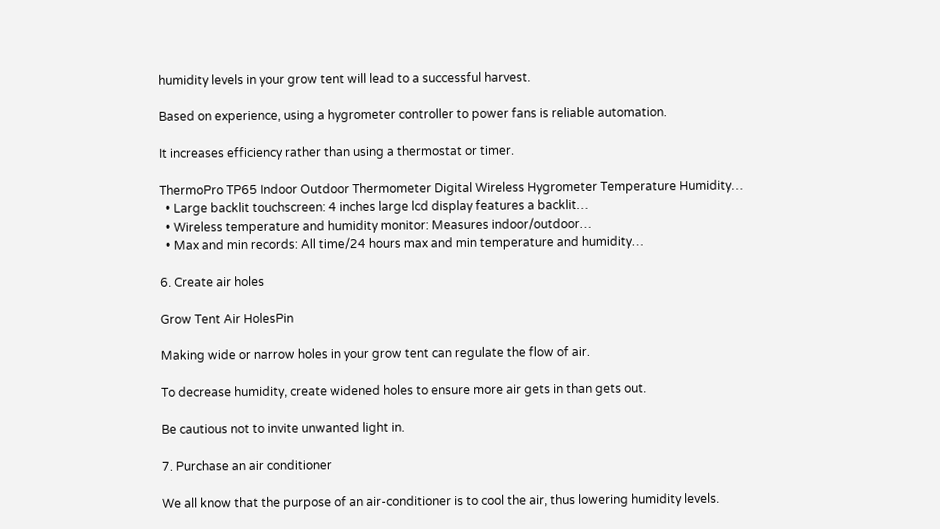humidity levels in your grow tent will lead to a successful harvest.

Based on experience, using a hygrometer controller to power fans is reliable automation.

It increases efficiency rather than using a thermostat or timer.

ThermoPro TP65 Indoor Outdoor Thermometer Digital Wireless Hygrometer Temperature Humidity…
  • Large backlit touchscreen: 4 inches large lcd display features a backlit…
  • Wireless temperature and humidity monitor: Measures indoor/outdoor…
  • Max and min records: All time/24 hours max and min temperature and humidity…

6. Create air holes

Grow Tent Air HolesPin

Making wide or narrow holes in your grow tent can regulate the flow of air.

To decrease humidity, create widened holes to ensure more air gets in than gets out.

Be cautious not to invite unwanted light in.

7. Purchase an air conditioner

We all know that the purpose of an air-conditioner is to cool the air, thus lowering humidity levels.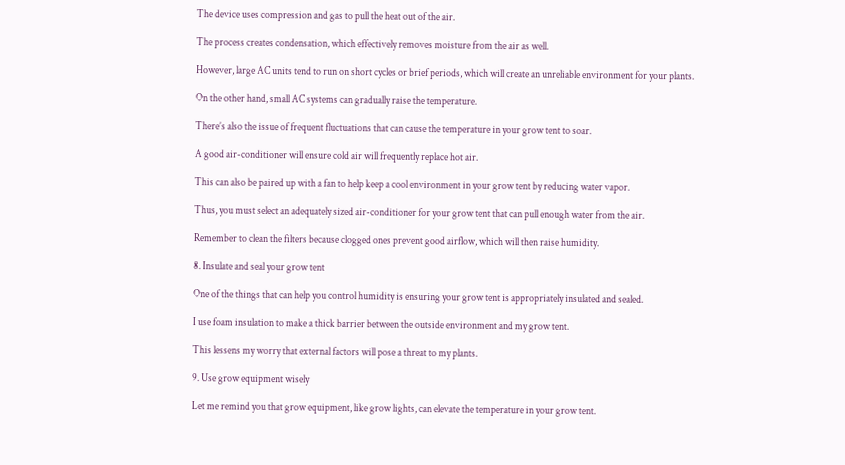The device uses compression and gas to pull the heat out of the air.

The process creates condensation, which effectively removes moisture from the air as well.

However, large AC units tend to run on short cycles or brief periods, which will create an unreliable environment for your plants.

On the other hand, small AC systems can gradually raise the temperature.

There’s also the issue of frequent fluctuations that can cause the temperature in your grow tent to soar.

A good air-conditioner will ensure cold air will frequently replace hot air.

This can also be paired up with a fan to help keep a cool environment in your grow tent by reducing water vapor.

Thus, you must select an adequately sized air-conditioner for your grow tent that can pull enough water from the air.

Remember to clean the filters because clogged ones prevent good airflow, which will then raise humidity.

8. Insulate and seal your grow tent

One of the things that can help you control humidity is ensuring your grow tent is appropriately insulated and sealed.

I use foam insulation to make a thick barrier between the outside environment and my grow tent.

This lessens my worry that external factors will pose a threat to my plants.

9. Use grow equipment wisely

Let me remind you that grow equipment, like grow lights, can elevate the temperature in your grow tent.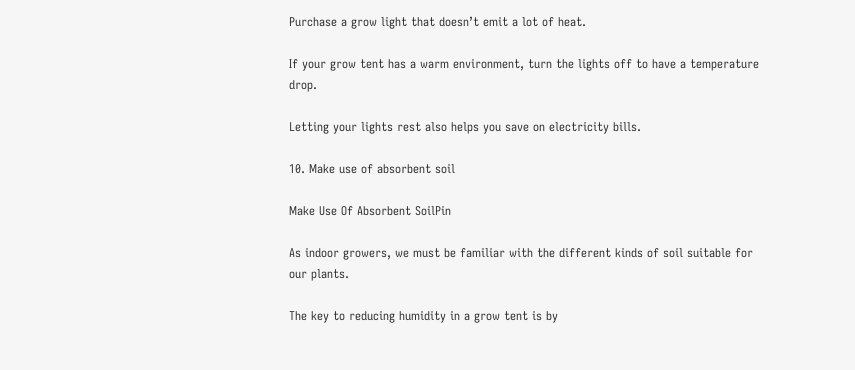Purchase a grow light that doesn’t emit a lot of heat.

If your grow tent has a warm environment, turn the lights off to have a temperature drop.

Letting your lights rest also helps you save on electricity bills.

10. Make use of absorbent soil

Make Use Of Absorbent SoilPin

As indoor growers, we must be familiar with the different kinds of soil suitable for our plants.

The key to reducing humidity in a grow tent is by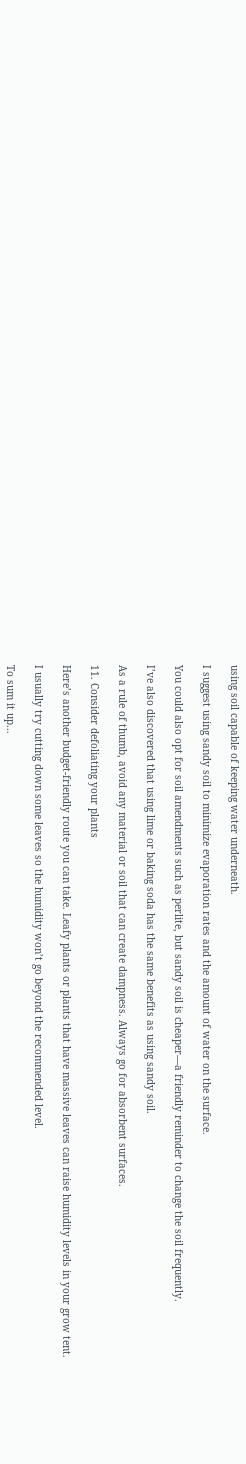using soil capable of keeping water underneath.

I suggest using sandy soil to minimize evaporation rates and the amount of water on the surface.

You could also opt for soil amendments such as perlite, but sandy soil is cheaper—a friendly reminder to change the soil frequently.

I’ve also discovered that using lime or baking soda has the same benefits as using sandy soil.

As a rule of thumb, avoid any material or soil that can create dampness. Always go for absorbent surfaces.

11. Consider defoliating your plants

Here’s another budget-friendly route you can take. Leafy plants or plants that have massive leaves can raise humidity levels in your grow tent.

I usually try cutting down some leaves so the humidity won’t go beyond the recommended level.

To sum it up…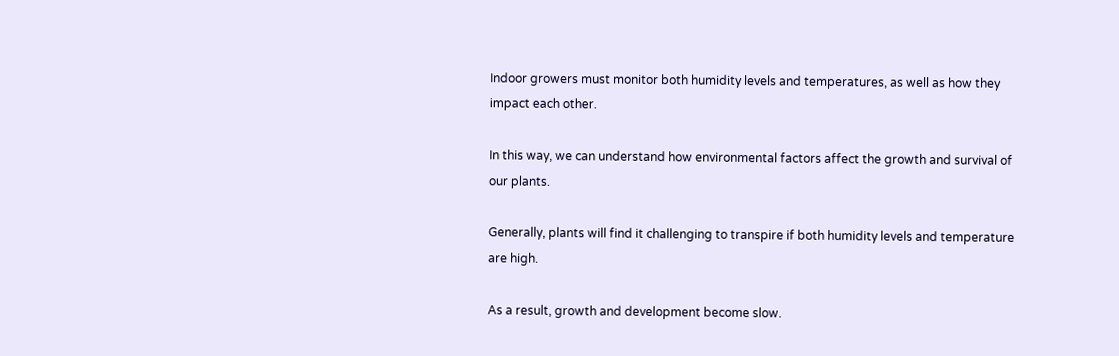Indoor growers must monitor both humidity levels and temperatures, as well as how they impact each other.

In this way, we can understand how environmental factors affect the growth and survival of our plants.

Generally, plants will find it challenging to transpire if both humidity levels and temperature are high.

As a result, growth and development become slow.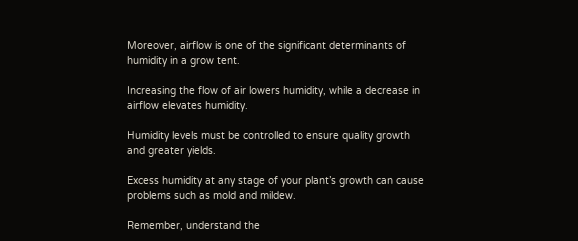Moreover, airflow is one of the significant determinants of humidity in a grow tent.

Increasing the flow of air lowers humidity, while a decrease in airflow elevates humidity.

Humidity levels must be controlled to ensure quality growth and greater yields.

Excess humidity at any stage of your plant’s growth can cause problems such as mold and mildew.

Remember, understand the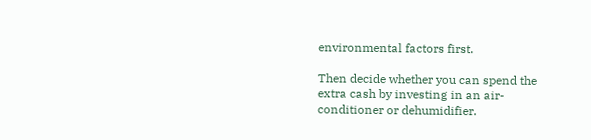environmental factors first.

Then decide whether you can spend the extra cash by investing in an air-conditioner or dehumidifier.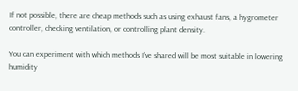If not possible, there are cheap methods such as using exhaust fans, a hygrometer controller, checking ventilation, or controlling plant density.

You can experiment with which methods I’ve shared will be most suitable in lowering humidity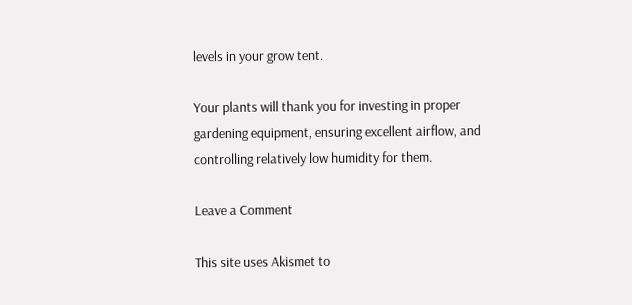levels in your grow tent.

Your plants will thank you for investing in proper gardening equipment, ensuring excellent airflow, and controlling relatively low humidity for them.

Leave a Comment

This site uses Akismet to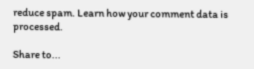reduce spam. Learn how your comment data is processed.

Share to...